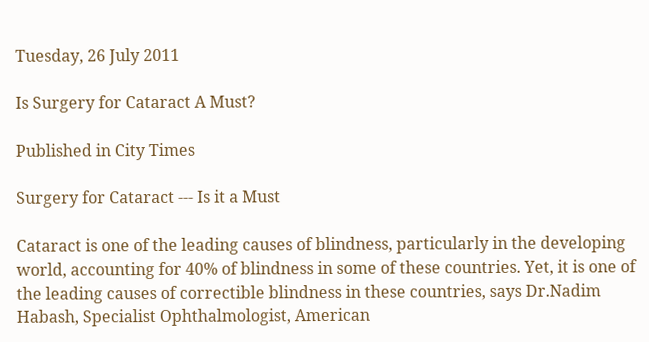Tuesday, 26 July 2011

Is Surgery for Cataract A Must?

Published in City Times

Surgery for Cataract --- Is it a Must

Cataract is one of the leading causes of blindness, particularly in the developing world, accounting for 40% of blindness in some of these countries. Yet, it is one of the leading causes of correctible blindness in these countries, says Dr.Nadim Habash, Specialist Ophthalmologist, American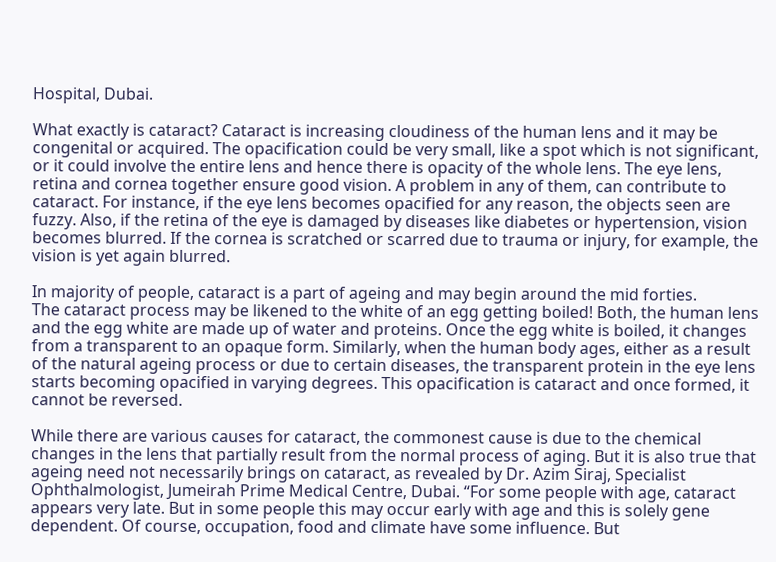Hospital, Dubai.

What exactly is cataract? Cataract is increasing cloudiness of the human lens and it may be congenital or acquired. The opacification could be very small, like a spot which is not significant, or it could involve the entire lens and hence there is opacity of the whole lens. The eye lens, retina and cornea together ensure good vision. A problem in any of them, can contribute to cataract. For instance, if the eye lens becomes opacified for any reason, the objects seen are fuzzy. Also, if the retina of the eye is damaged by diseases like diabetes or hypertension, vision becomes blurred. If the cornea is scratched or scarred due to trauma or injury, for example, the vision is yet again blurred.

In majority of people, cataract is a part of ageing and may begin around the mid forties.
The cataract process may be likened to the white of an egg getting boiled! Both, the human lens and the egg white are made up of water and proteins. Once the egg white is boiled, it changes from a transparent to an opaque form. Similarly, when the human body ages, either as a result of the natural ageing process or due to certain diseases, the transparent protein in the eye lens starts becoming opacified in varying degrees. This opacification is cataract and once formed, it cannot be reversed.

While there are various causes for cataract, the commonest cause is due to the chemical changes in the lens that partially result from the normal process of aging. But it is also true that ageing need not necessarily brings on cataract, as revealed by Dr. Azim Siraj, Specialist Ophthalmologist, Jumeirah Prime Medical Centre, Dubai. “For some people with age, cataract appears very late. But in some people this may occur early with age and this is solely gene dependent. Of course, occupation, food and climate have some influence. But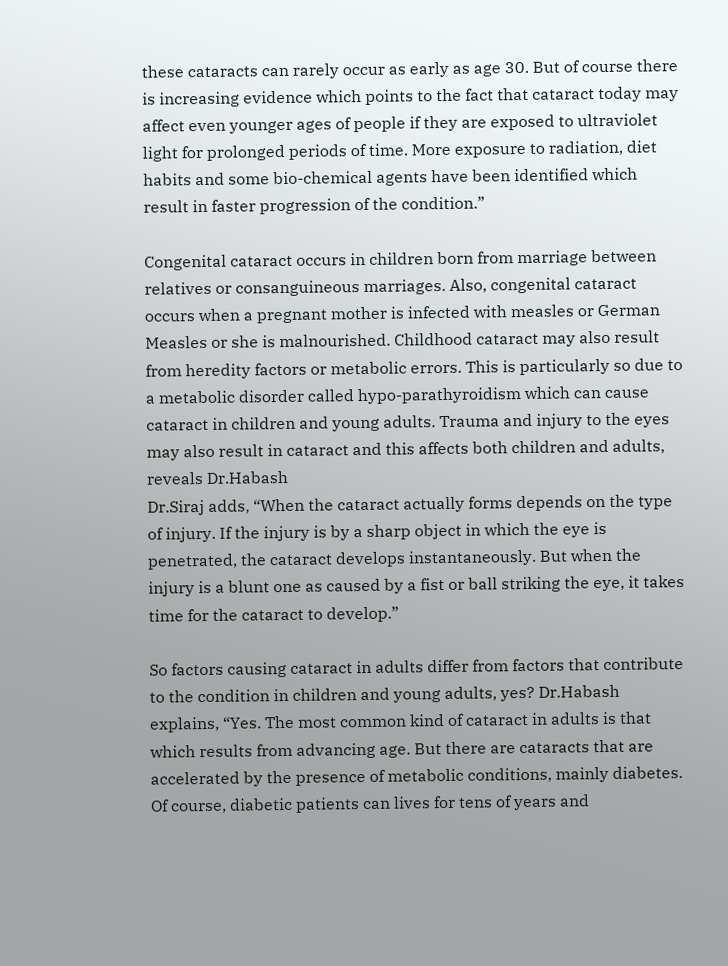these cataracts can rarely occur as early as age 30. But of course there is increasing evidence which points to the fact that cataract today may affect even younger ages of people if they are exposed to ultraviolet light for prolonged periods of time. More exposure to radiation, diet habits and some bio-chemical agents have been identified which result in faster progression of the condition.”

Congenital cataract occurs in children born from marriage between relatives or consanguineous marriages. Also, congenital cataract occurs when a pregnant mother is infected with measles or German Measles or she is malnourished. Childhood cataract may also result from heredity factors or metabolic errors. This is particularly so due to a metabolic disorder called hypo-parathyroidism which can cause cataract in children and young adults. Trauma and injury to the eyes may also result in cataract and this affects both children and adults, reveals Dr.Habash
Dr.Siraj adds, “When the cataract actually forms depends on the type of injury. If the injury is by a sharp object in which the eye is penetrated, the cataract develops instantaneously. But when the injury is a blunt one as caused by a fist or ball striking the eye, it takes time for the cataract to develop.”

So factors causing cataract in adults differ from factors that contribute to the condition in children and young adults, yes? Dr.Habash explains, “Yes. The most common kind of cataract in adults is that which results from advancing age. But there are cataracts that are accelerated by the presence of metabolic conditions, mainly diabetes. Of course, diabetic patients can lives for tens of years and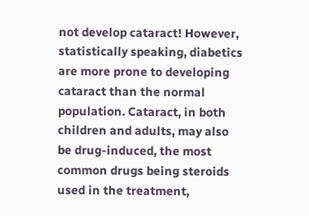not develop cataract! However, statistically speaking, diabetics are more prone to developing cataract than the normal population. Cataract, in both children and adults, may also be drug-induced, the most common drugs being steroids used in the treatment,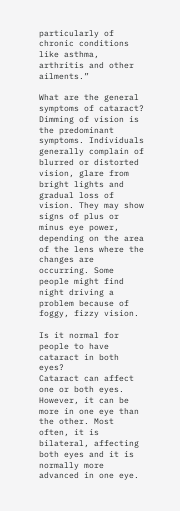particularly of chronic conditions like asthma, arthritis and other ailments.”

What are the general symptoms of cataract?
Dimming of vision is the predominant symptoms. Individuals generally complain of blurred or distorted vision, glare from bright lights and gradual loss of vision. They may show signs of plus or minus eye power, depending on the area of the lens where the changes are occurring. Some people might find night driving a problem because of foggy, fizzy vision.

Is it normal for people to have cataract in both eyes?
Cataract can affect one or both eyes. However, it can be more in one eye than the other. Most often, it is bilateral, affecting both eyes and it is normally more advanced in one eye.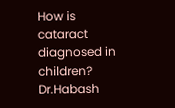How is cataract diagnosed in children? Dr.Habash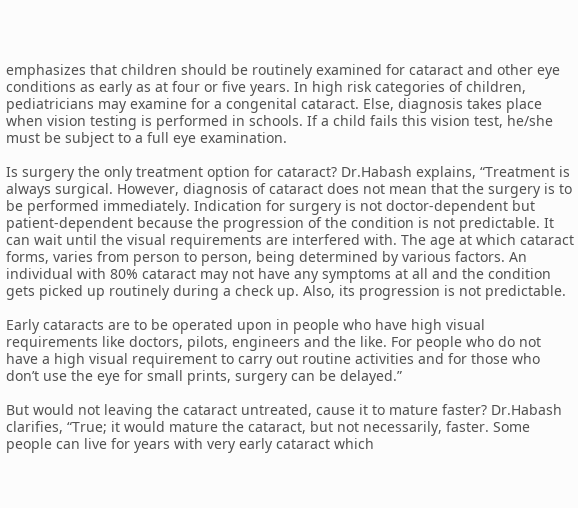emphasizes that children should be routinely examined for cataract and other eye conditions as early as at four or five years. In high risk categories of children, pediatricians may examine for a congenital cataract. Else, diagnosis takes place when vision testing is performed in schools. If a child fails this vision test, he/she must be subject to a full eye examination.

Is surgery the only treatment option for cataract? Dr.Habash explains, “Treatment is always surgical. However, diagnosis of cataract does not mean that the surgery is to be performed immediately. Indication for surgery is not doctor-dependent but patient-dependent because the progression of the condition is not predictable. It can wait until the visual requirements are interfered with. The age at which cataract forms, varies from person to person, being determined by various factors. An individual with 80% cataract may not have any symptoms at all and the condition gets picked up routinely during a check up. Also, its progression is not predictable.

Early cataracts are to be operated upon in people who have high visual requirements like doctors, pilots, engineers and the like. For people who do not have a high visual requirement to carry out routine activities and for those who don’t use the eye for small prints, surgery can be delayed.”

But would not leaving the cataract untreated, cause it to mature faster? Dr.Habash clarifies, “True; it would mature the cataract, but not necessarily, faster. Some people can live for years with very early cataract which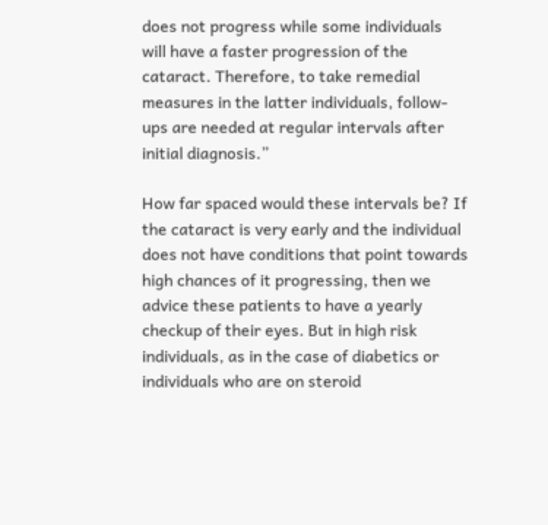does not progress while some individuals will have a faster progression of the cataract. Therefore, to take remedial measures in the latter individuals, follow-ups are needed at regular intervals after initial diagnosis.”

How far spaced would these intervals be? If the cataract is very early and the individual does not have conditions that point towards high chances of it progressing, then we advice these patients to have a yearly checkup of their eyes. But in high risk individuals, as in the case of diabetics or individuals who are on steroid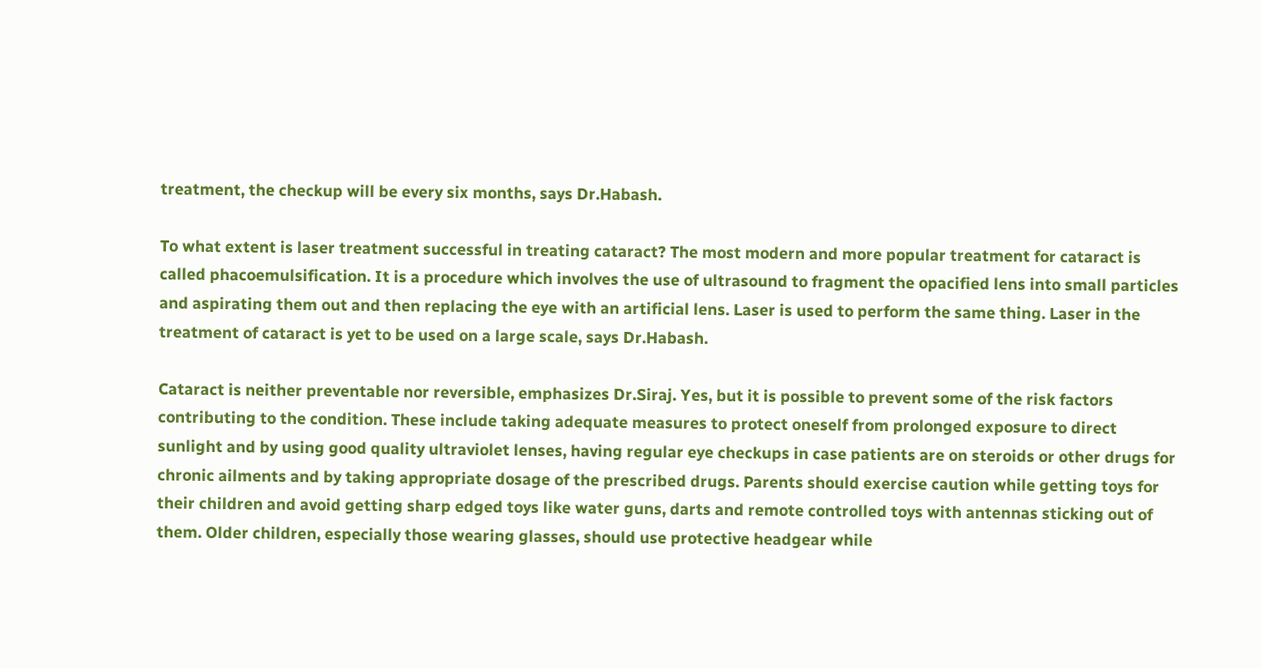treatment, the checkup will be every six months, says Dr.Habash.

To what extent is laser treatment successful in treating cataract? The most modern and more popular treatment for cataract is called phacoemulsification. It is a procedure which involves the use of ultrasound to fragment the opacified lens into small particles and aspirating them out and then replacing the eye with an artificial lens. Laser is used to perform the same thing. Laser in the treatment of cataract is yet to be used on a large scale, says Dr.Habash.

Cataract is neither preventable nor reversible, emphasizes Dr.Siraj. Yes, but it is possible to prevent some of the risk factors contributing to the condition. These include taking adequate measures to protect oneself from prolonged exposure to direct sunlight and by using good quality ultraviolet lenses, having regular eye checkups in case patients are on steroids or other drugs for chronic ailments and by taking appropriate dosage of the prescribed drugs. Parents should exercise caution while getting toys for their children and avoid getting sharp edged toys like water guns, darts and remote controlled toys with antennas sticking out of them. Older children, especially those wearing glasses, should use protective headgear while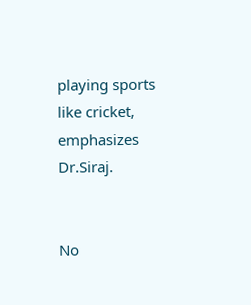playing sports like cricket, emphasizes Dr.Siraj.


No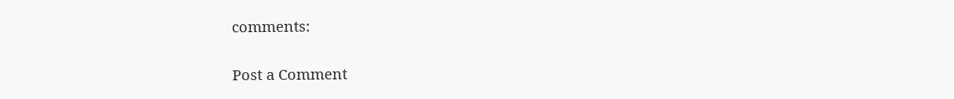comments:

Post a Comment